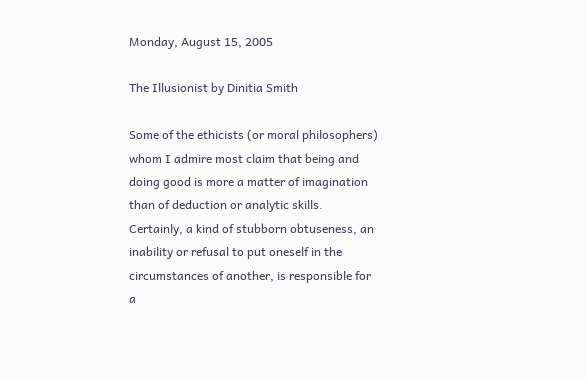Monday, August 15, 2005

The Illusionist by Dinitia Smith

Some of the ethicists (or moral philosophers) whom I admire most claim that being and doing good is more a matter of imagination than of deduction or analytic skills. Certainly, a kind of stubborn obtuseness, an inability or refusal to put oneself in the circumstances of another, is responsible for a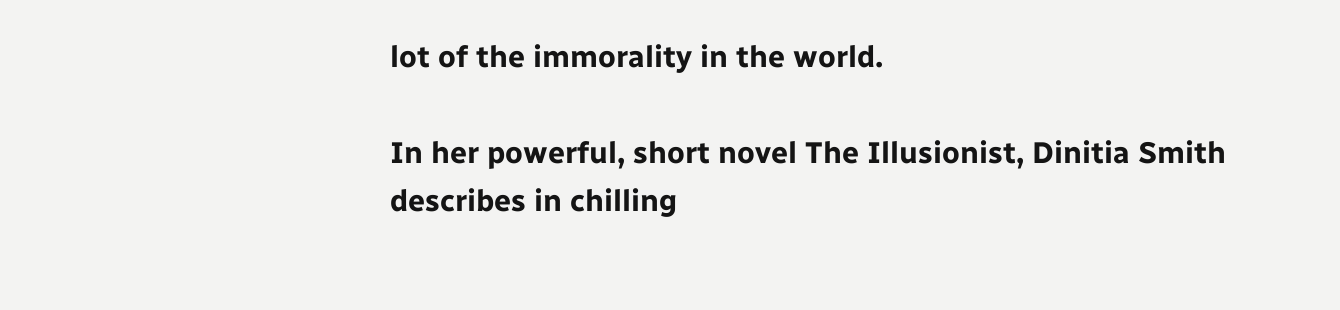lot of the immorality in the world.

In her powerful, short novel The Illusionist, Dinitia Smith describes in chilling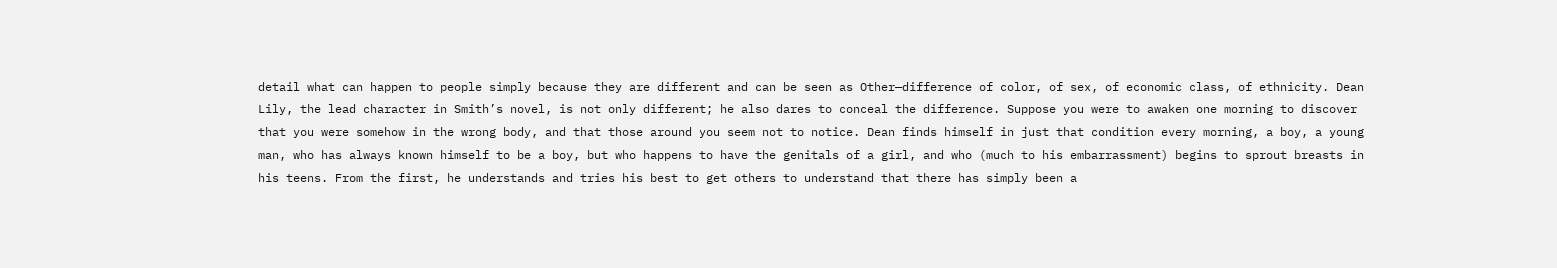detail what can happen to people simply because they are different and can be seen as Other—difference of color, of sex, of economic class, of ethnicity. Dean Lily, the lead character in Smith’s novel, is not only different; he also dares to conceal the difference. Suppose you were to awaken one morning to discover that you were somehow in the wrong body, and that those around you seem not to notice. Dean finds himself in just that condition every morning, a boy, a young man, who has always known himself to be a boy, but who happens to have the genitals of a girl, and who (much to his embarrassment) begins to sprout breasts in his teens. From the first, he understands and tries his best to get others to understand that there has simply been a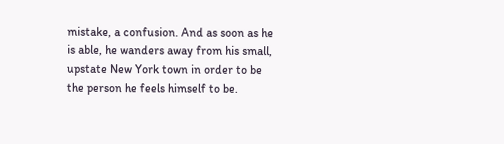mistake, a confusion. And as soon as he is able, he wanders away from his small, upstate New York town in order to be the person he feels himself to be.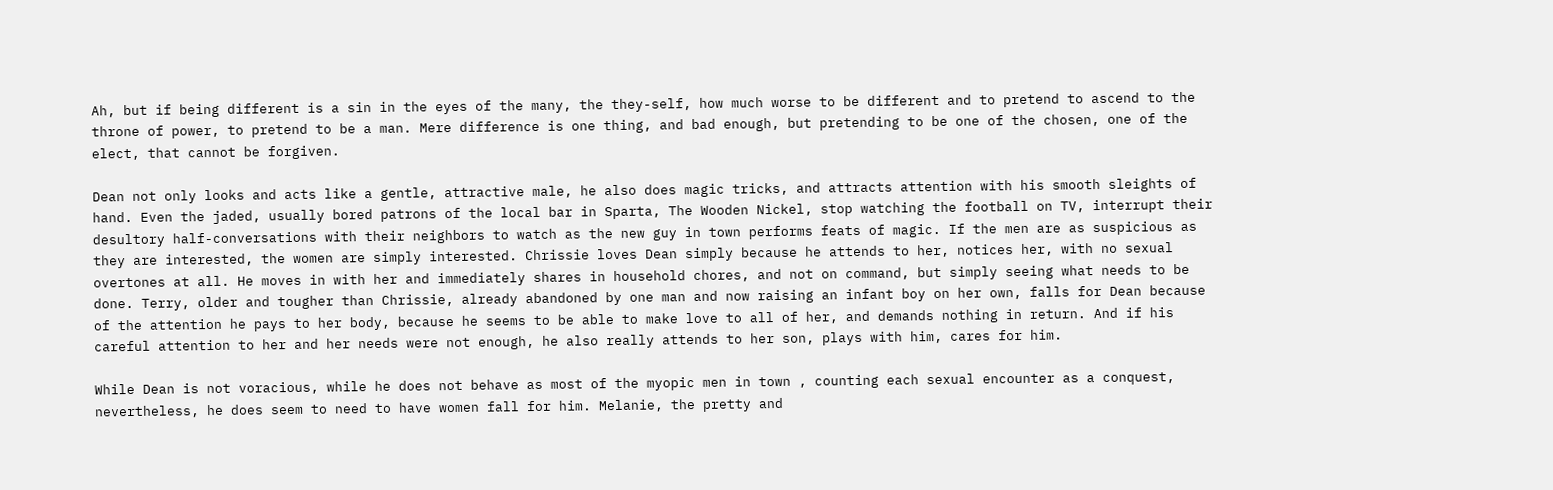Ah, but if being different is a sin in the eyes of the many, the they-self, how much worse to be different and to pretend to ascend to the throne of power, to pretend to be a man. Mere difference is one thing, and bad enough, but pretending to be one of the chosen, one of the elect, that cannot be forgiven.

Dean not only looks and acts like a gentle, attractive male, he also does magic tricks, and attracts attention with his smooth sleights of hand. Even the jaded, usually bored patrons of the local bar in Sparta, The Wooden Nickel, stop watching the football on TV, interrupt their desultory half-conversations with their neighbors to watch as the new guy in town performs feats of magic. If the men are as suspicious as they are interested, the women are simply interested. Chrissie loves Dean simply because he attends to her, notices her, with no sexual overtones at all. He moves in with her and immediately shares in household chores, and not on command, but simply seeing what needs to be done. Terry, older and tougher than Chrissie, already abandoned by one man and now raising an infant boy on her own, falls for Dean because of the attention he pays to her body, because he seems to be able to make love to all of her, and demands nothing in return. And if his careful attention to her and her needs were not enough, he also really attends to her son, plays with him, cares for him.

While Dean is not voracious, while he does not behave as most of the myopic men in town , counting each sexual encounter as a conquest, nevertheless, he does seem to need to have women fall for him. Melanie, the pretty and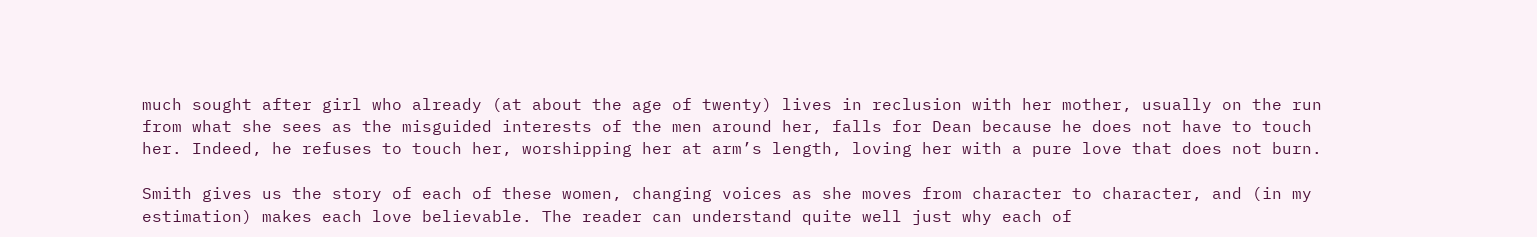much sought after girl who already (at about the age of twenty) lives in reclusion with her mother, usually on the run from what she sees as the misguided interests of the men around her, falls for Dean because he does not have to touch her. Indeed, he refuses to touch her, worshipping her at arm’s length, loving her with a pure love that does not burn.

Smith gives us the story of each of these women, changing voices as she moves from character to character, and (in my estimation) makes each love believable. The reader can understand quite well just why each of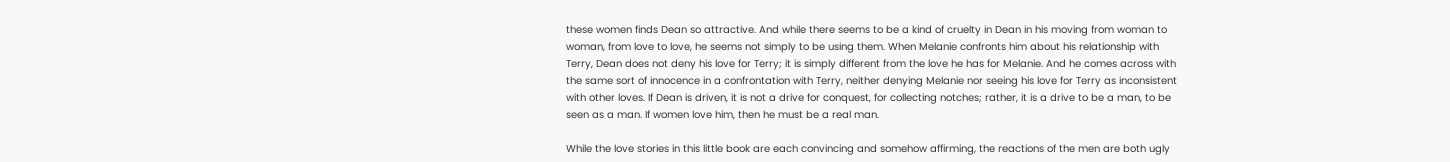these women finds Dean so attractive. And while there seems to be a kind of cruelty in Dean in his moving from woman to woman, from love to love, he seems not simply to be using them. When Melanie confronts him about his relationship with Terry, Dean does not deny his love for Terry; it is simply different from the love he has for Melanie. And he comes across with the same sort of innocence in a confrontation with Terry, neither denying Melanie nor seeing his love for Terry as inconsistent with other loves. If Dean is driven, it is not a drive for conquest, for collecting notches; rather, it is a drive to be a man, to be seen as a man. If women love him, then he must be a real man.

While the love stories in this little book are each convincing and somehow affirming, the reactions of the men are both ugly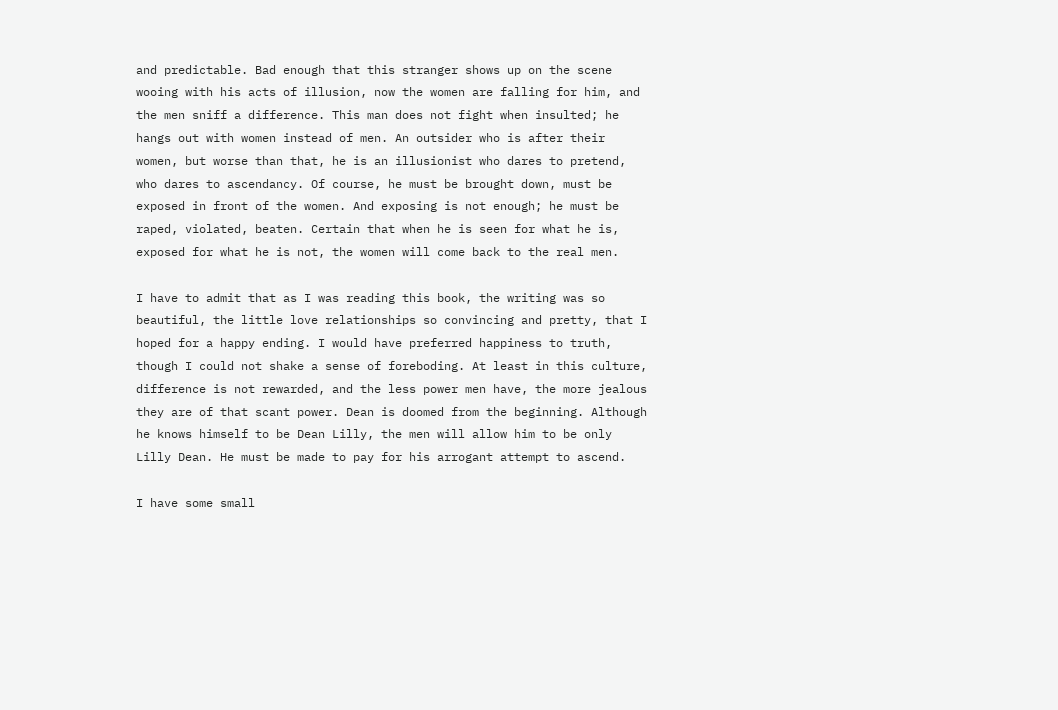and predictable. Bad enough that this stranger shows up on the scene wooing with his acts of illusion, now the women are falling for him, and the men sniff a difference. This man does not fight when insulted; he hangs out with women instead of men. An outsider who is after their women, but worse than that, he is an illusionist who dares to pretend, who dares to ascendancy. Of course, he must be brought down, must be exposed in front of the women. And exposing is not enough; he must be raped, violated, beaten. Certain that when he is seen for what he is, exposed for what he is not, the women will come back to the real men.

I have to admit that as I was reading this book, the writing was so beautiful, the little love relationships so convincing and pretty, that I hoped for a happy ending. I would have preferred happiness to truth, though I could not shake a sense of foreboding. At least in this culture, difference is not rewarded, and the less power men have, the more jealous they are of that scant power. Dean is doomed from the beginning. Although he knows himself to be Dean Lilly, the men will allow him to be only Lilly Dean. He must be made to pay for his arrogant attempt to ascend.

I have some small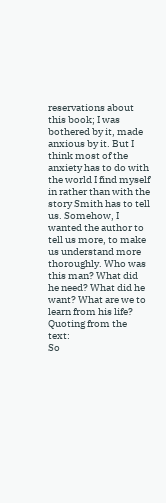reservations about this book; I was bothered by it, made anxious by it. But I think most of the anxiety has to do with the world I find myself in rather than with the story Smith has to tell us. Somehow, I wanted the author to tell us more, to make us understand more thoroughly. Who was this man? What did he need? What did he want? What are we to learn from his life? Quoting from the text:
So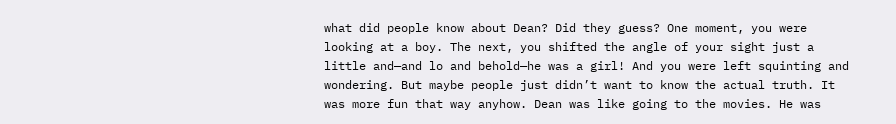what did people know about Dean? Did they guess? One moment, you were looking at a boy. The next, you shifted the angle of your sight just a little and—and lo and behold—he was a girl! And you were left squinting and wondering. But maybe people just didn’t want to know the actual truth. It was more fun that way anyhow. Dean was like going to the movies. He was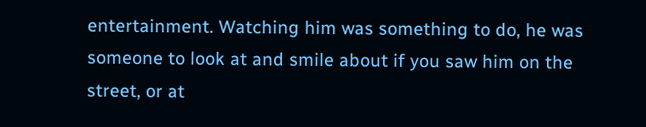entertainment. Watching him was something to do, he was someone to look at and smile about if you saw him on the street, or at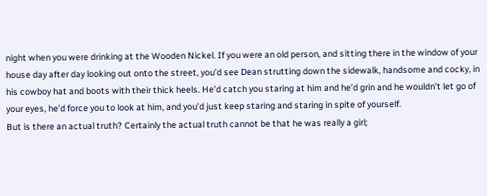night when you were drinking at the Wooden Nickel. If you were an old person, and sitting there in the window of your house day after day looking out onto the street, you’d see Dean strutting down the sidewalk, handsome and cocky, in his cowboy hat and boots with their thick heels. He’d catch you staring at him and he’d grin and he wouldn’t let go of your eyes, he’d force you to look at him, and you’d just keep staring and staring in spite of yourself.
But is there an actual truth? Certainly the actual truth cannot be that he was really a girl;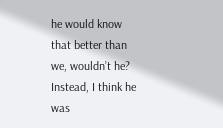he would know that better than we, wouldn’t he? Instead, I think he was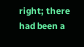right; there had been a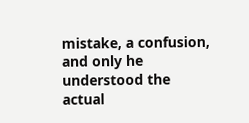mistake, a confusion, and only he understood the actual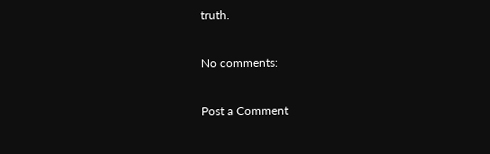truth.

No comments:

Post a Comment